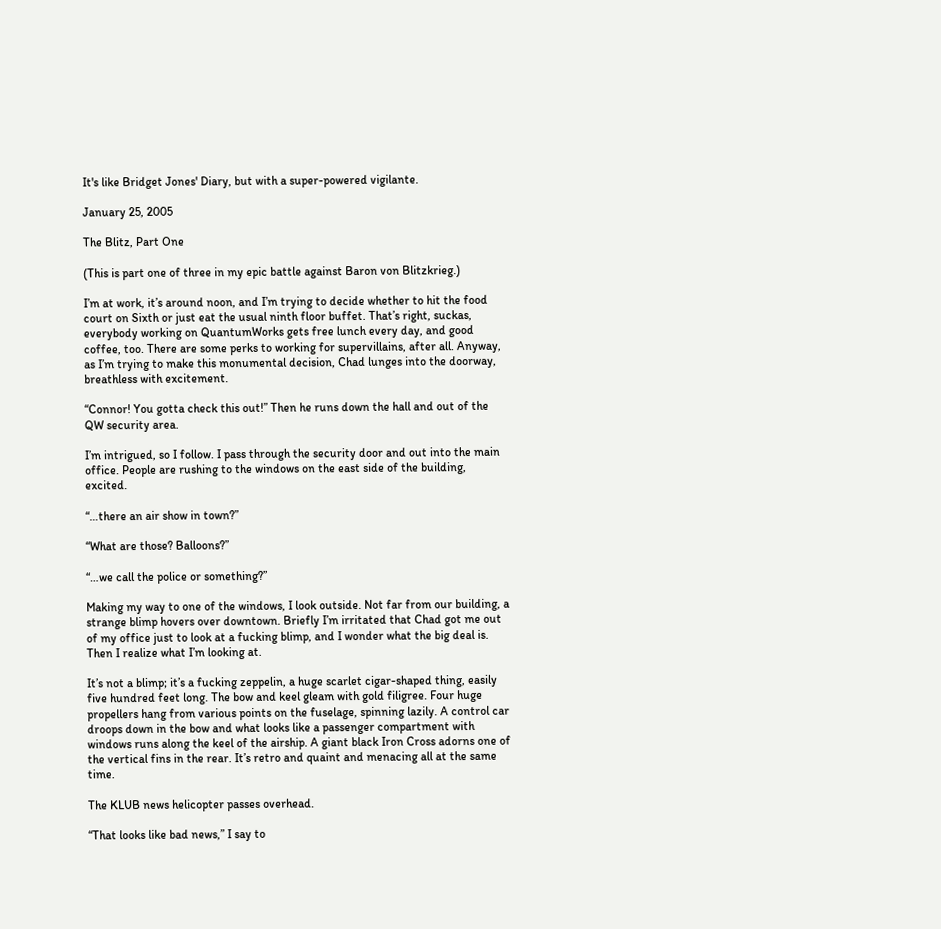It's like Bridget Jones' Diary, but with a super-powered vigilante.

January 25, 2005

The Blitz, Part One

(This is part one of three in my epic battle against Baron von Blitzkrieg.)

I’m at work, it’s around noon, and I’m trying to decide whether to hit the food court on Sixth or just eat the usual ninth floor buffet. That’s right, suckas, everybody working on QuantumWorks gets free lunch every day, and good coffee, too. There are some perks to working for supervillains, after all. Anyway, as I’m trying to make this monumental decision, Chad lunges into the doorway, breathless with excitement.

“Connor! You gotta check this out!” Then he runs down the hall and out of the QW security area.

I’m intrigued, so I follow. I pass through the security door and out into the main office. People are rushing to the windows on the east side of the building, excited.

“…there an air show in town?”

“What are those? Balloons?”

“…we call the police or something?”

Making my way to one of the windows, I look outside. Not far from our building, a strange blimp hovers over downtown. Briefly I’m irritated that Chad got me out of my office just to look at a fucking blimp, and I wonder what the big deal is. Then I realize what I’m looking at.

It’s not a blimp; it’s a fucking zeppelin, a huge scarlet cigar-shaped thing, easily five hundred feet long. The bow and keel gleam with gold filigree. Four huge propellers hang from various points on the fuselage, spinning lazily. A control car droops down in the bow and what looks like a passenger compartment with windows runs along the keel of the airship. A giant black Iron Cross adorns one of the vertical fins in the rear. It’s retro and quaint and menacing all at the same time.

The KLUB news helicopter passes overhead.

“That looks like bad news,” I say to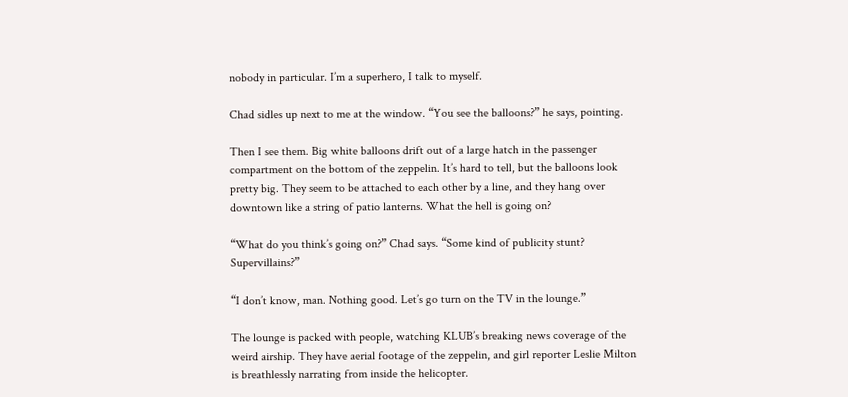nobody in particular. I’m a superhero, I talk to myself.

Chad sidles up next to me at the window. “You see the balloons?” he says, pointing.

Then I see them. Big white balloons drift out of a large hatch in the passenger compartment on the bottom of the zeppelin. It’s hard to tell, but the balloons look pretty big. They seem to be attached to each other by a line, and they hang over downtown like a string of patio lanterns. What the hell is going on?

“What do you think’s going on?” Chad says. “Some kind of publicity stunt? Supervillains?”

“I don’t know, man. Nothing good. Let’s go turn on the TV in the lounge.”

The lounge is packed with people, watching KLUB’s breaking news coverage of the weird airship. They have aerial footage of the zeppelin, and girl reporter Leslie Milton is breathlessly narrating from inside the helicopter.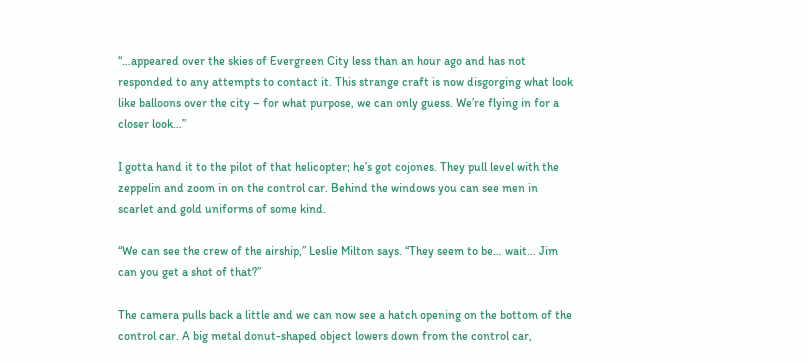“…appeared over the skies of Evergreen City less than an hour ago and has not responded to any attempts to contact it. This strange craft is now disgorging what look like balloons over the city – for what purpose, we can only guess. We’re flying in for a closer look…”

I gotta hand it to the pilot of that helicopter; he’s got cojones. They pull level with the zeppelin and zoom in on the control car. Behind the windows you can see men in scarlet and gold uniforms of some kind.

“We can see the crew of the airship,” Leslie Milton says. “They seem to be… wait… Jim can you get a shot of that?”

The camera pulls back a little and we can now see a hatch opening on the bottom of the control car. A big metal donut-shaped object lowers down from the control car,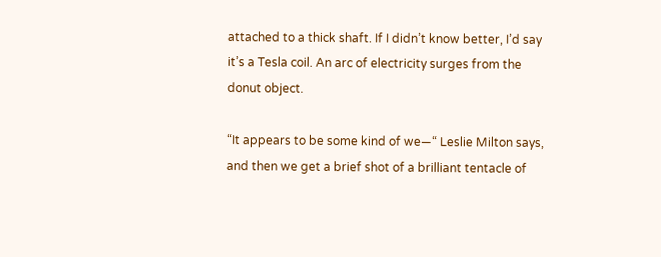attached to a thick shaft. If I didn’t know better, I’d say it’s a Tesla coil. An arc of electricity surges from the donut object.

“It appears to be some kind of we—“ Leslie Milton says, and then we get a brief shot of a brilliant tentacle of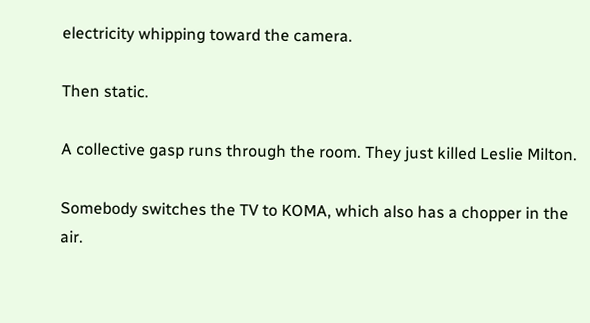electricity whipping toward the camera.

Then static.

A collective gasp runs through the room. They just killed Leslie Milton.

Somebody switches the TV to KOMA, which also has a chopper in the air.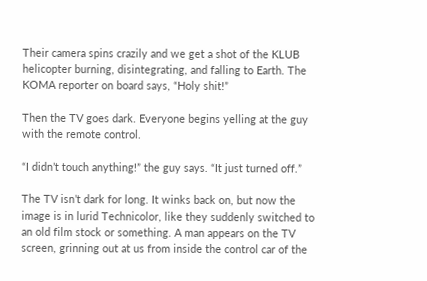Their camera spins crazily and we get a shot of the KLUB helicopter burning, disintegrating, and falling to Earth. The KOMA reporter on board says, “Holy shit!”

Then the TV goes dark. Everyone begins yelling at the guy with the remote control.

“I didn’t touch anything!” the guy says. “It just turned off.”

The TV isn’t dark for long. It winks back on, but now the image is in lurid Technicolor, like they suddenly switched to an old film stock or something. A man appears on the TV screen, grinning out at us from inside the control car of the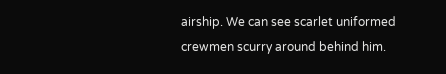airship. We can see scarlet uniformed crewmen scurry around behind him.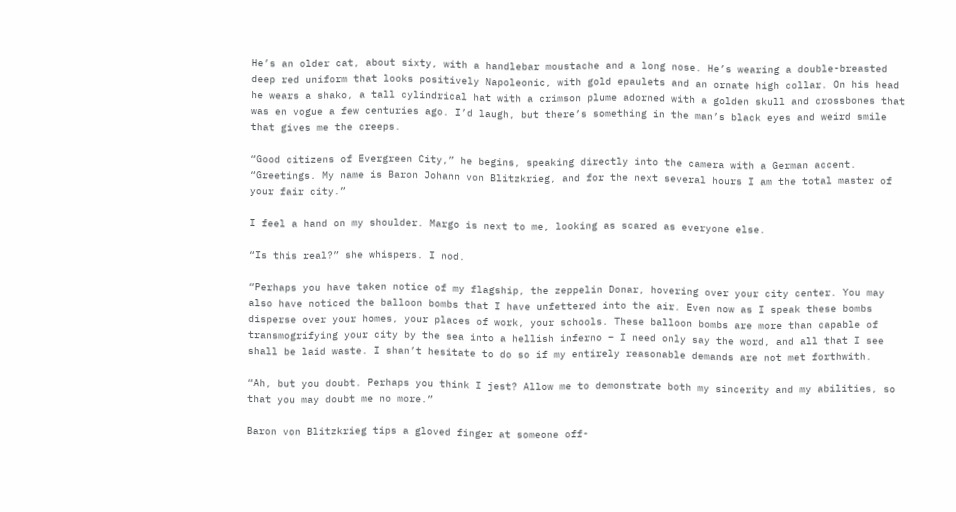He’s an older cat, about sixty, with a handlebar moustache and a long nose. He’s wearing a double-breasted deep red uniform that looks positively Napoleonic, with gold epaulets and an ornate high collar. On his head he wears a shako, a tall cylindrical hat with a crimson plume adorned with a golden skull and crossbones that was en vogue a few centuries ago. I’d laugh, but there’s something in the man’s black eyes and weird smile that gives me the creeps.

“Good citizens of Evergreen City,” he begins, speaking directly into the camera with a German accent. “Greetings. My name is Baron Johann von Blitzkrieg, and for the next several hours I am the total master of your fair city.”

I feel a hand on my shoulder. Margo is next to me, looking as scared as everyone else.

“Is this real?” she whispers. I nod.

“Perhaps you have taken notice of my flagship, the zeppelin Donar, hovering over your city center. You may also have noticed the balloon bombs that I have unfettered into the air. Even now as I speak these bombs disperse over your homes, your places of work, your schools. These balloon bombs are more than capable of transmogrifying your city by the sea into a hellish inferno – I need only say the word, and all that I see shall be laid waste. I shan’t hesitate to do so if my entirely reasonable demands are not met forthwith.

“Ah, but you doubt. Perhaps you think I jest? Allow me to demonstrate both my sincerity and my abilities, so that you may doubt me no more.”

Baron von Blitzkrieg tips a gloved finger at someone off-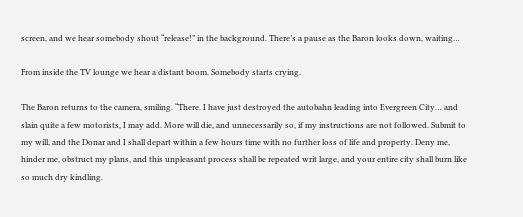screen, and we hear somebody shout “release!” in the background. There’s a pause as the Baron looks down, waiting…

From inside the TV lounge we hear a distant boom. Somebody starts crying.

The Baron returns to the camera, smiling. “There. I have just destroyed the autobahn leading into Evergreen City… and slain quite a few motorists, I may add. More will die, and unnecessarily so, if my instructions are not followed. Submit to my will, and the Donar and I shall depart within a few hours time with no further loss of life and property. Deny me, hinder me, obstruct my plans, and this unpleasant process shall be repeated writ large, and your entire city shall burn like so much dry kindling.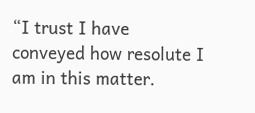“I trust I have conveyed how resolute I am in this matter.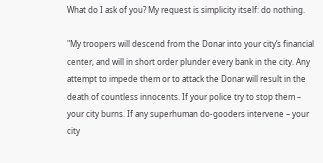What do I ask of you? My request is simplicity itself: do nothing.

"My troopers will descend from the Donar into your city’s financial center, and will in short order plunder every bank in the city. Any attempt to impede them or to attack the Donar will result in the death of countless innocents. If your police try to stop them – your city burns. If any superhuman do-gooders intervene – your city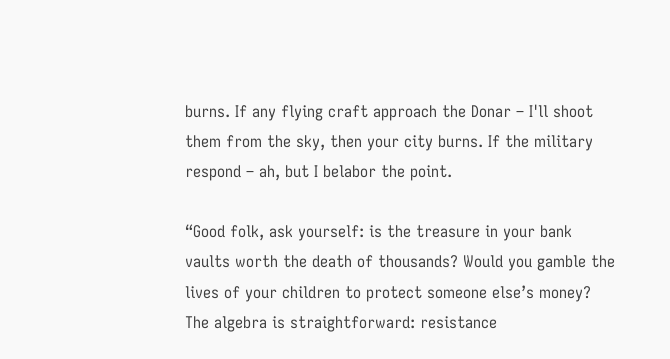burns. If any flying craft approach the Donar – I'll shoot them from the sky, then your city burns. If the military respond – ah, but I belabor the point.

“Good folk, ask yourself: is the treasure in your bank vaults worth the death of thousands? Would you gamble the lives of your children to protect someone else’s money? The algebra is straightforward: resistance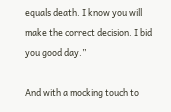equals death. I know you will make the correct decision. I bid you good day.”

And with a mocking touch to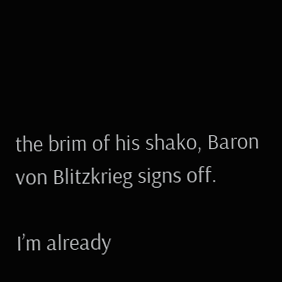the brim of his shako, Baron von Blitzkrieg signs off.

I’m already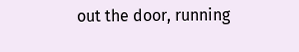out the door, running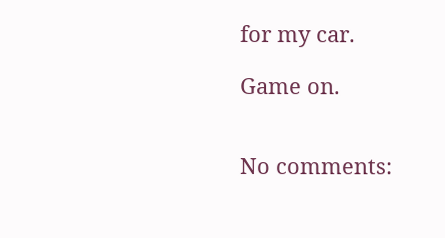for my car.

Game on.


No comments: